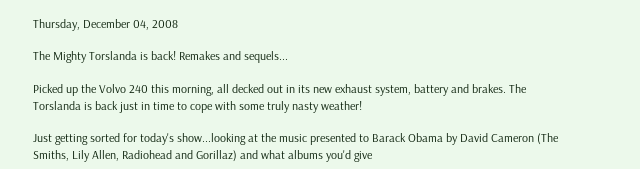Thursday, December 04, 2008

The Mighty Torslanda is back! Remakes and sequels...

Picked up the Volvo 240 this morning, all decked out in its new exhaust system, battery and brakes. The Torslanda is back just in time to cope with some truly nasty weather!

Just getting sorted for today's show...looking at the music presented to Barack Obama by David Cameron (The Smiths, Lily Allen, Radiohead and Gorillaz) and what albums you'd give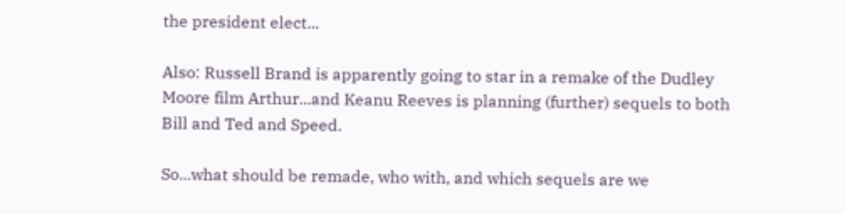the president elect...

Also: Russell Brand is apparently going to star in a remake of the Dudley Moore film Arthur...and Keanu Reeves is planning (further) sequels to both Bill and Ted and Speed.

So...what should be remade, who with, and which sequels are we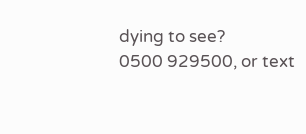dying to see?
0500 929500, or text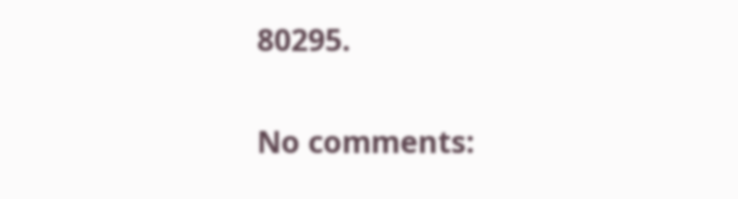80295.

No comments: